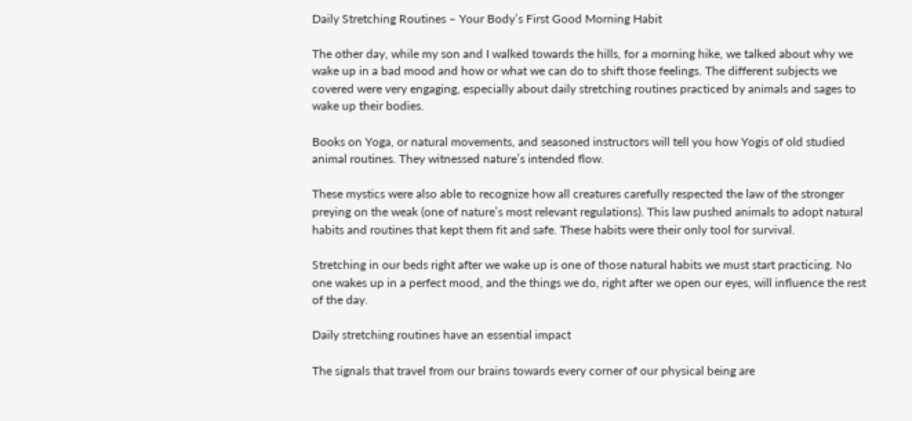Daily Stretching Routines – Your Body’s First Good Morning Habit

The other day, while my son and I walked towards the hills, for a morning hike, we talked about why we wake up in a bad mood and how or what we can do to shift those feelings. The different subjects we covered were very engaging, especially about daily stretching routines practiced by animals and sages to wake up their bodies.

Books on Yoga, or natural movements, and seasoned instructors will tell you how Yogis of old studied animal routines. They witnessed nature’s intended flow.

These mystics were also able to recognize how all creatures carefully respected the law of the stronger preying on the weak (one of nature’s most relevant regulations). This law pushed animals to adopt natural habits and routines that kept them fit and safe. These habits were their only tool for survival.

Stretching in our beds right after we wake up is one of those natural habits we must start practicing. No one wakes up in a perfect mood, and the things we do, right after we open our eyes, will influence the rest of the day.

Daily stretching routines have an essential impact

The signals that travel from our brains towards every corner of our physical being are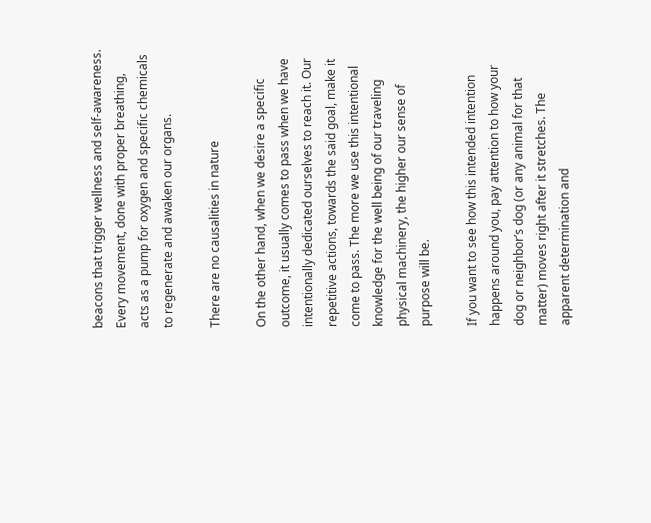beacons that trigger wellness and self-awareness. Every movement, done with proper breathing, acts as a pump for oxygen and specific chemicals to regenerate and awaken our organs.

There are no causalities in nature

On the other hand, when we desire a specific outcome, it usually comes to pass when we have intentionally dedicated ourselves to reach it. Our repetitive actions, towards the said goal, make it come to pass. The more we use this intentional knowledge for the well being of our traveling physical machinery, the higher our sense of purpose will be.

If you want to see how this intended intention happens around you, pay attention to how your dog or neighbor’s dog (or any animal for that matter) moves right after it stretches. The apparent determination and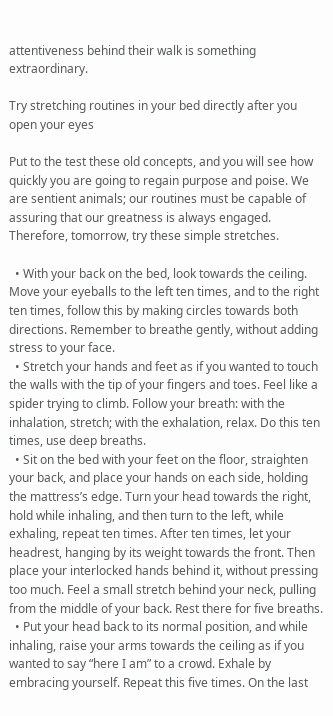attentiveness behind their walk is something extraordinary.

Try stretching routines in your bed directly after you open your eyes

Put to the test these old concepts, and you will see how quickly you are going to regain purpose and poise. We are sentient animals; our routines must be capable of assuring that our greatness is always engaged. Therefore, tomorrow, try these simple stretches.

  • With your back on the bed, look towards the ceiling. Move your eyeballs to the left ten times, and to the right ten times, follow this by making circles towards both directions. Remember to breathe gently, without adding stress to your face.
  • Stretch your hands and feet as if you wanted to touch the walls with the tip of your fingers and toes. Feel like a spider trying to climb. Follow your breath: with the inhalation, stretch; with the exhalation, relax. Do this ten times, use deep breaths.
  • Sit on the bed with your feet on the floor, straighten your back, and place your hands on each side, holding the mattress’s edge. Turn your head towards the right, hold while inhaling, and then turn to the left, while exhaling, repeat ten times. After ten times, let your headrest, hanging by its weight towards the front. Then place your interlocked hands behind it, without pressing too much. Feel a small stretch behind your neck, pulling from the middle of your back. Rest there for five breaths.
  • Put your head back to its normal position, and while inhaling, raise your arms towards the ceiling as if you wanted to say “here I am” to a crowd. Exhale by embracing yourself. Repeat this five times. On the last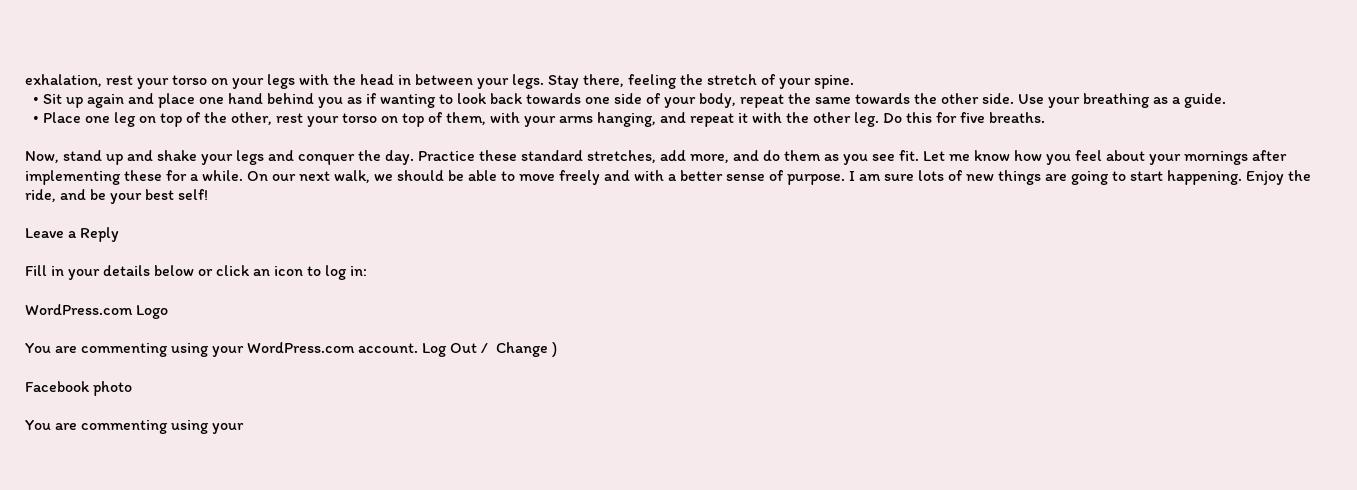exhalation, rest your torso on your legs with the head in between your legs. Stay there, feeling the stretch of your spine.
  • Sit up again and place one hand behind you as if wanting to look back towards one side of your body, repeat the same towards the other side. Use your breathing as a guide.
  • Place one leg on top of the other, rest your torso on top of them, with your arms hanging, and repeat it with the other leg. Do this for five breaths.

Now, stand up and shake your legs and conquer the day. Practice these standard stretches, add more, and do them as you see fit. Let me know how you feel about your mornings after implementing these for a while. On our next walk, we should be able to move freely and with a better sense of purpose. I am sure lots of new things are going to start happening. Enjoy the ride, and be your best self!

Leave a Reply

Fill in your details below or click an icon to log in:

WordPress.com Logo

You are commenting using your WordPress.com account. Log Out /  Change )

Facebook photo

You are commenting using your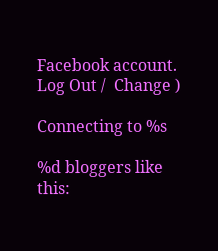Facebook account. Log Out /  Change )

Connecting to %s

%d bloggers like this: